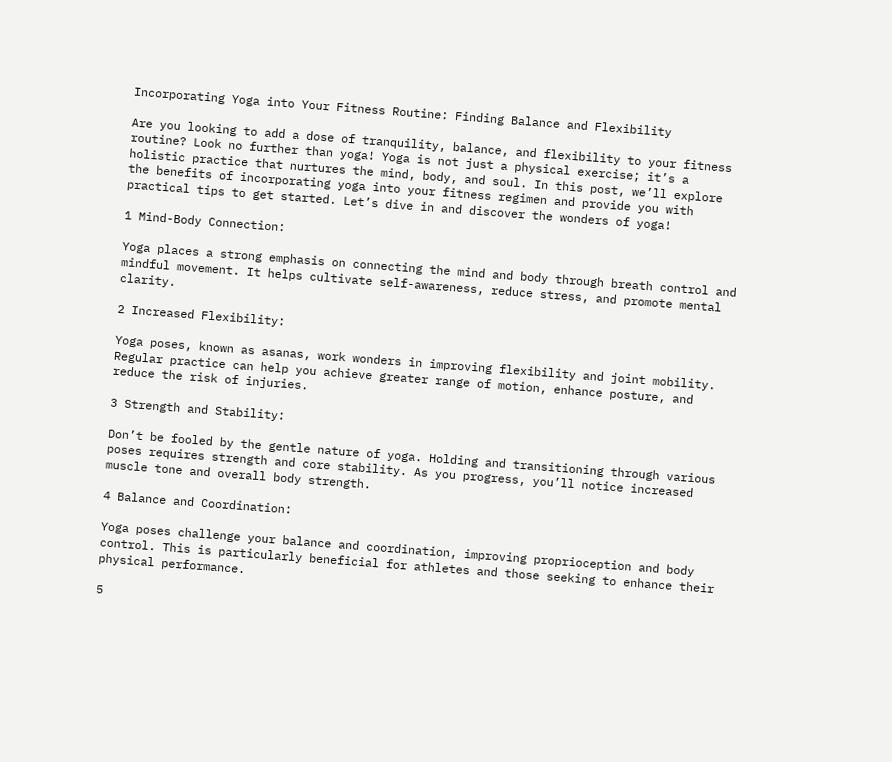Incorporating Yoga into Your Fitness Routine: Finding Balance and Flexibility

Are you looking to add a dose of tranquility, balance, and flexibility to your fitness routine? Look no further than yoga! Yoga is not just a physical exercise; it’s a holistic practice that nurtures the mind, body, and soul. In this post, we’ll explore the benefits of incorporating yoga into your fitness regimen and provide you with practical tips to get started. Let’s dive in and discover the wonders of yoga!

1 Mind-Body Connection:

Yoga places a strong emphasis on connecting the mind and body through breath control and mindful movement. It helps cultivate self-awareness, reduce stress, and promote mental clarity.

2 Increased Flexibility:

Yoga poses, known as asanas, work wonders in improving flexibility and joint mobility. Regular practice can help you achieve greater range of motion, enhance posture, and reduce the risk of injuries.

3 Strength and Stability:

Don’t be fooled by the gentle nature of yoga. Holding and transitioning through various poses requires strength and core stability. As you progress, you’ll notice increased muscle tone and overall body strength.

4 Balance and Coordination:

Yoga poses challenge your balance and coordination, improving proprioception and body control. This is particularly beneficial for athletes and those seeking to enhance their physical performance.

5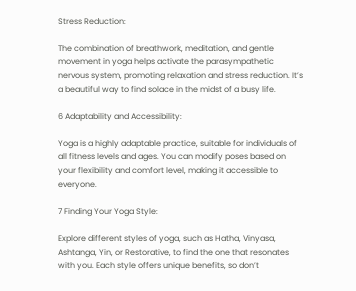Stress Reduction:

The combination of breathwork, meditation, and gentle movement in yoga helps activate the parasympathetic nervous system, promoting relaxation and stress reduction. It’s a beautiful way to find solace in the midst of a busy life.

6 Adaptability and Accessibility:

Yoga is a highly adaptable practice, suitable for individuals of all fitness levels and ages. You can modify poses based on your flexibility and comfort level, making it accessible to everyone.

7 Finding Your Yoga Style:

Explore different styles of yoga, such as Hatha, Vinyasa, Ashtanga, Yin, or Restorative, to find the one that resonates with you. Each style offers unique benefits, so don’t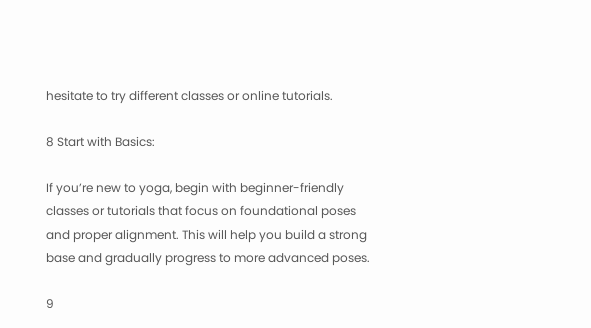hesitate to try different classes or online tutorials.

8 Start with Basics:

If you’re new to yoga, begin with beginner-friendly classes or tutorials that focus on foundational poses and proper alignment. This will help you build a strong base and gradually progress to more advanced poses.

9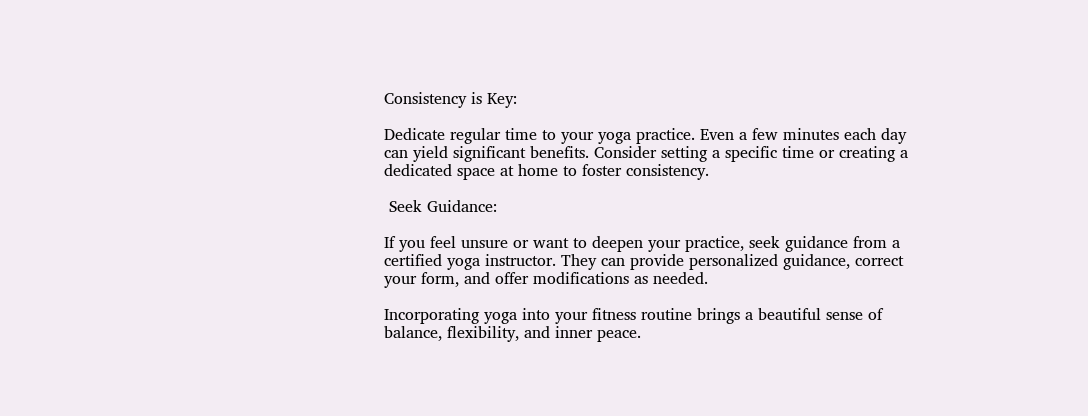Consistency is Key:

Dedicate regular time to your yoga practice. Even a few minutes each day can yield significant benefits. Consider setting a specific time or creating a dedicated space at home to foster consistency.

 Seek Guidance:

If you feel unsure or want to deepen your practice, seek guidance from a certified yoga instructor. They can provide personalized guidance, correct your form, and offer modifications as needed.

Incorporating yoga into your fitness routine brings a beautiful sense of balance, flexibility, and inner peace.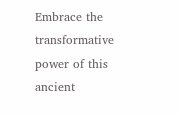Embrace the transformative power of this ancient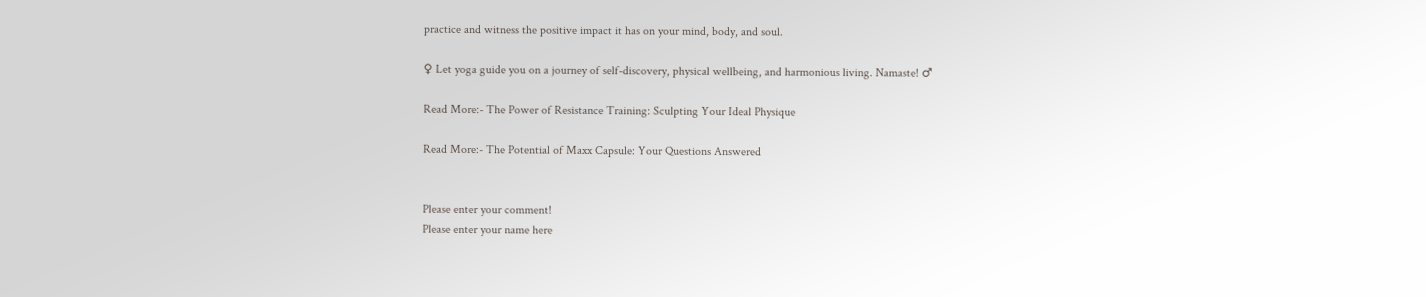practice and witness the positive impact it has on your mind, body, and soul.

♀ Let yoga guide you on a journey of self-discovery, physical wellbeing, and harmonious living. Namaste! ♂

Read More:- The Power of Resistance Training: Sculpting Your Ideal Physique

Read More:- The Potential of Maxx Capsule: Your Questions Answered


Please enter your comment!
Please enter your name here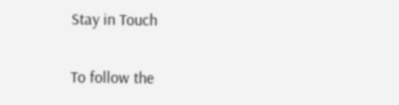Stay in Touch

To follow the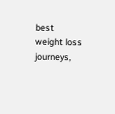best weight loss journeys,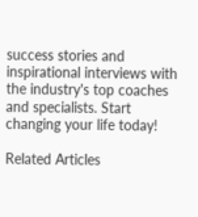success stories and inspirational interviews with the industry's top coaches and specialists. Start changing your life today!

Related Articles